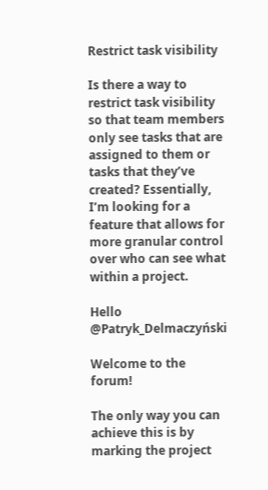Restrict task visibility

Is there a way to restrict task visibility so that team members only see tasks that are assigned to them or tasks that they’ve created? Essentially, I’m looking for a feature that allows for more granular control over who can see what within a project.

Hello @Patryk_Delmaczyński

Welcome to the forum!

The only way you can achieve this is by marking the project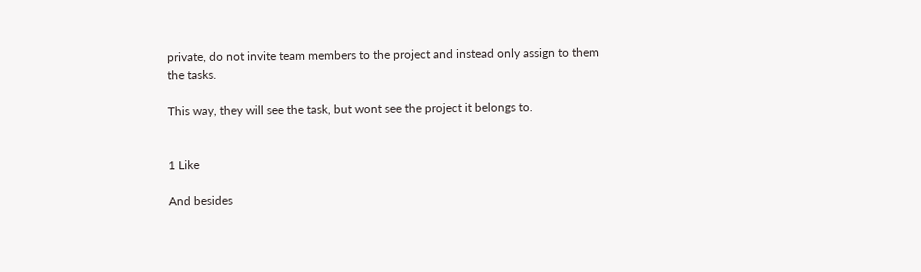private, do not invite team members to the project and instead only assign to them the tasks.

This way, they will see the task, but wont see the project it belongs to.


1 Like

And besides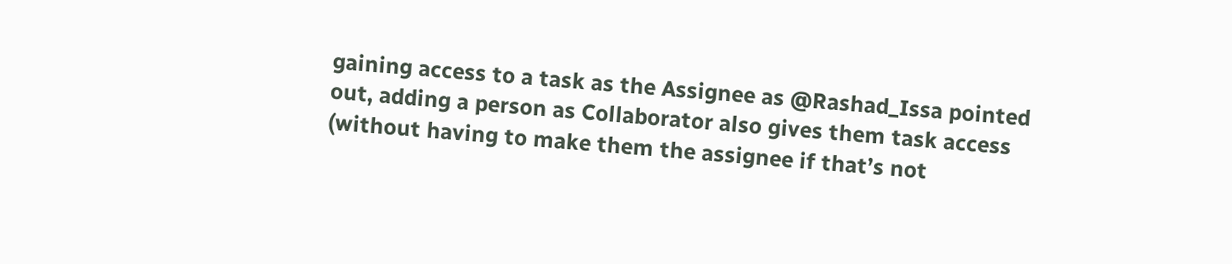gaining access to a task as the Assignee as @Rashad_Issa pointed out, adding a person as Collaborator also gives them task access (without having to make them the assignee if that’s not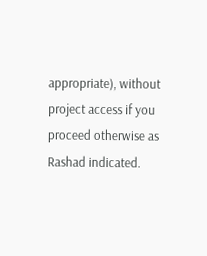appropriate), without project access if you proceed otherwise as Rashad indicated.